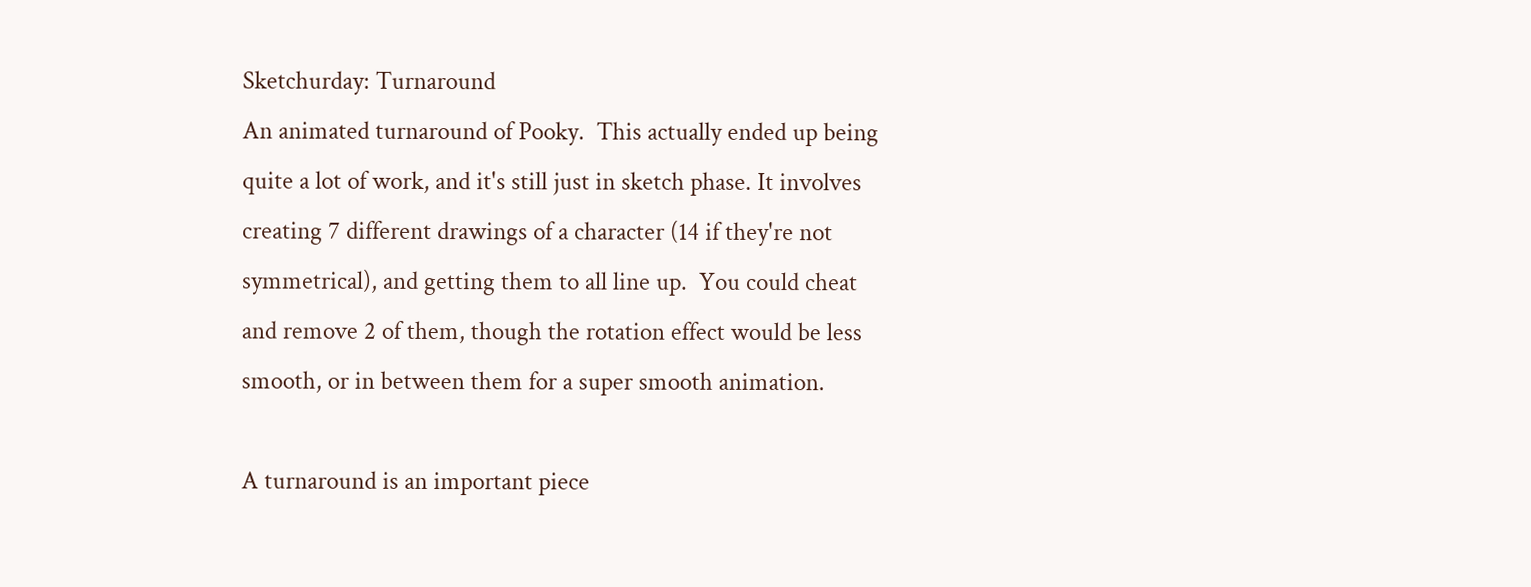Sketchurday: Turnaround
An animated turnaround of Pooky.  This actually ended up being quite a lot of work, and it's still just in sketch phase. It involves creating 7 different drawings of a character (14 if they're not symmetrical), and getting them to all line up.  You could cheat and remove 2 of them, though the rotation effect would be less smooth, or in between them for a super smooth animation.

A turnaround is an important piece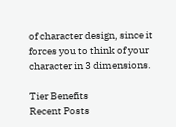of character design, since it forces you to think of your character in 3 dimensions.

Tier Benefits
Recent Posts